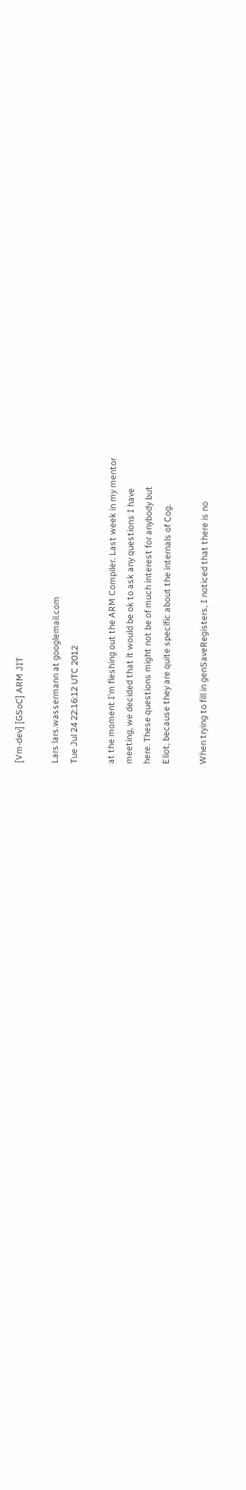[Vm-dev] [GSoC] ARM JIT

Lars lars.wassermann at googlemail.com
Tue Jul 24 22:16:12 UTC 2012

at the moment I'm fleshing out the ARM Compiler. Last week in my mentor
meeting, we decided that it would be ok to ask any questions I have
here. These questions might not be of much interest for anybody but
Eliot, because they are quite specific about the internals of Cog.

When trying to fill in genSaveRegisters, I noticed that there is no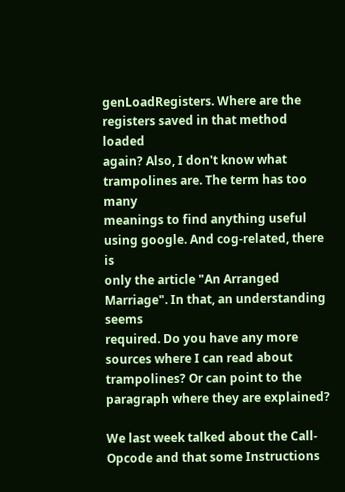genLoadRegisters. Where are the registers saved in that method loaded
again? Also, I don't know what trampolines are. The term has too many
meanings to find anything useful using google. And cog-related, there is
only the article "An Arranged Marriage". In that, an understanding seems
required. Do you have any more sources where I can read about
trampolines? Or can point to the paragraph where they are explained?

We last week talked about the Call-Opcode and that some Instructions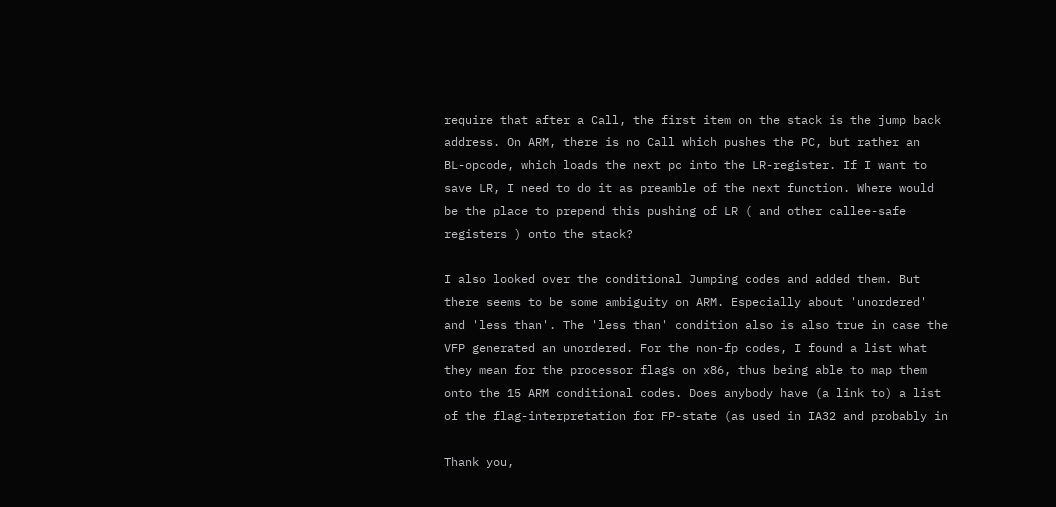require that after a Call, the first item on the stack is the jump back
address. On ARM, there is no Call which pushes the PC, but rather an
BL-opcode, which loads the next pc into the LR-register. If I want to
save LR, I need to do it as preamble of the next function. Where would
be the place to prepend this pushing of LR ( and other callee-safe
registers ) onto the stack?

I also looked over the conditional Jumping codes and added them. But
there seems to be some ambiguity on ARM. Especially about 'unordered'
and 'less than'. The 'less than' condition also is also true in case the
VFP generated an unordered. For the non-fp codes, I found a list what
they mean for the processor flags on x86, thus being able to map them
onto the 15 ARM conditional codes. Does anybody have (a link to) a list
of the flag-interpretation for FP-state (as used in IA32 and probably in

Thank you,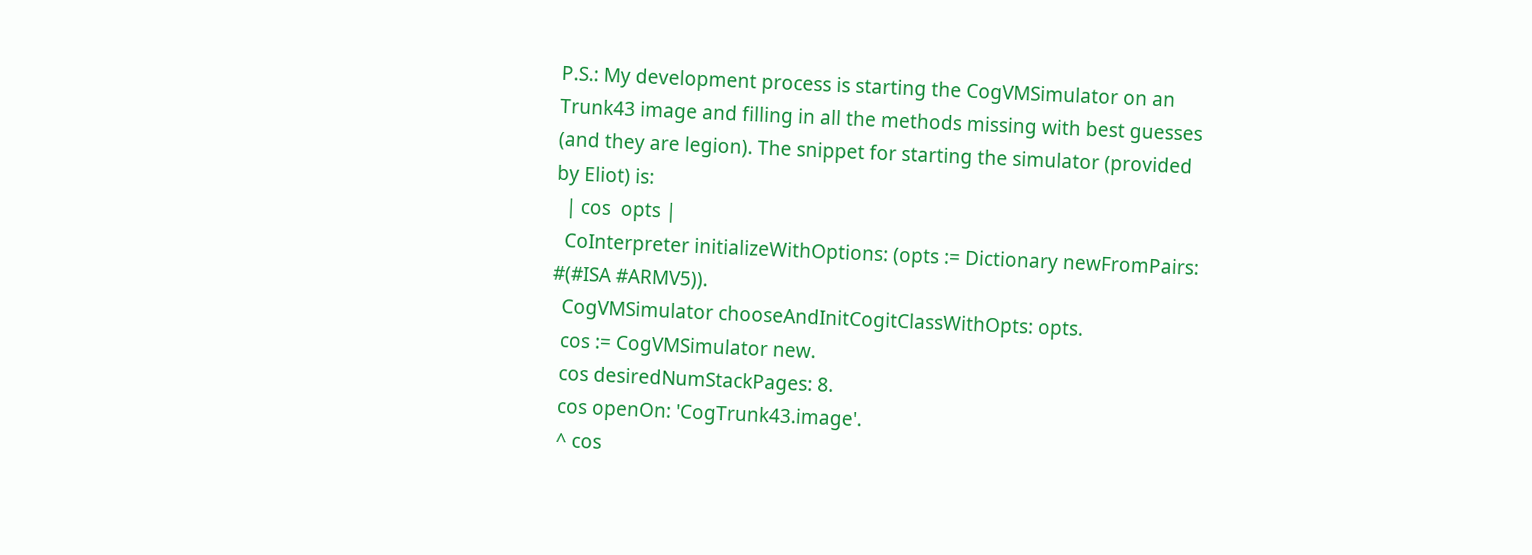P.S.: My development process is starting the CogVMSimulator on an
Trunk43 image and filling in all the methods missing with best guesses
(and they are legion). The snippet for starting the simulator (provided
by Eliot) is:
  | cos  opts |
  CoInterpreter initializeWithOptions: (opts := Dictionary newFromPairs:
#(#ISA #ARMV5)).
  CogVMSimulator chooseAndInitCogitClassWithOpts: opts.
  cos := CogVMSimulator new.
  cos desiredNumStackPages: 8.
  cos openOn: 'CogTrunk43.image'.
  ^ cos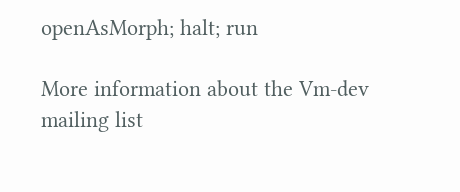openAsMorph; halt; run

More information about the Vm-dev mailing list